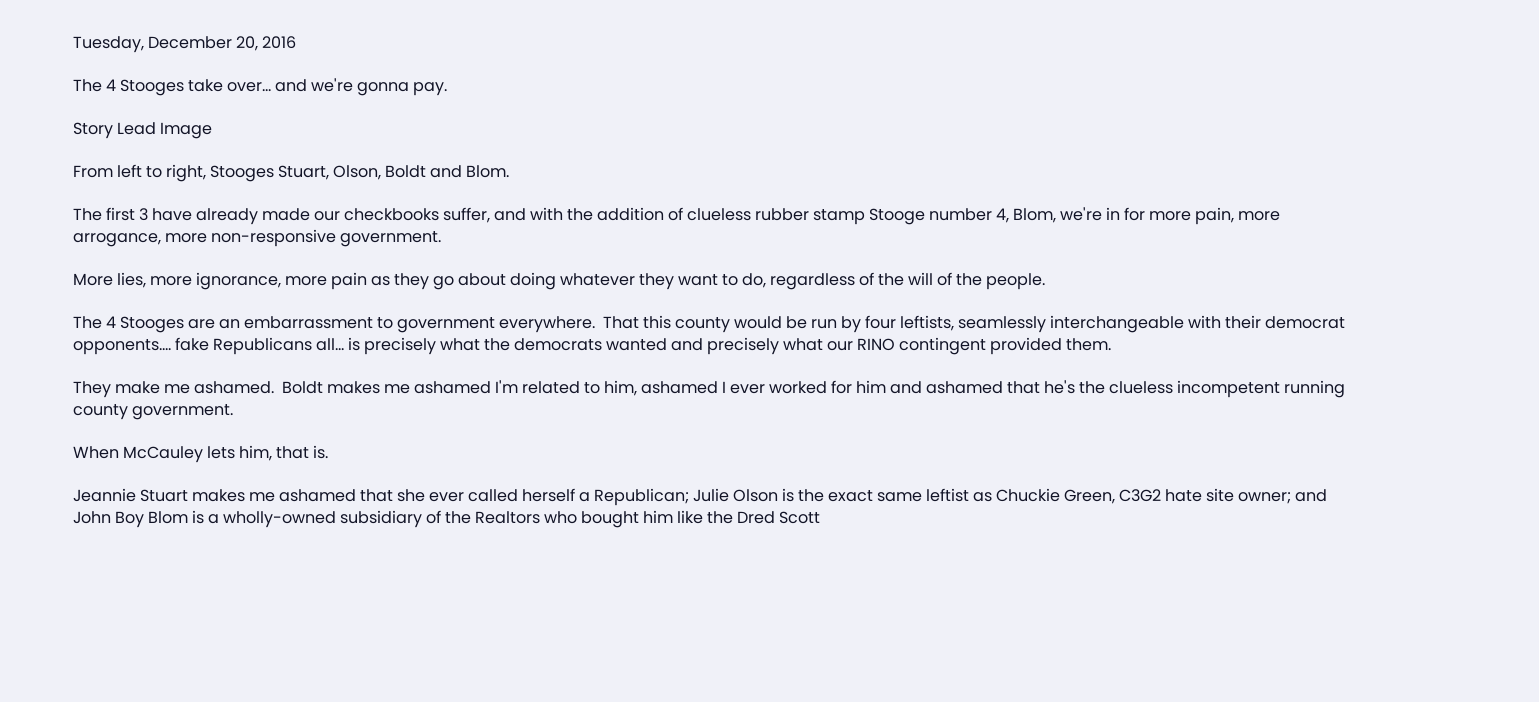Tuesday, December 20, 2016

The 4 Stooges take over... and we're gonna pay.

Story Lead Image

From left to right, Stooges Stuart, Olson, Boldt and Blom.

The first 3 have already made our checkbooks suffer, and with the addition of clueless rubber stamp Stooge number 4, Blom, we're in for more pain, more arrogance, more non-responsive government.

More lies, more ignorance, more pain as they go about doing whatever they want to do, regardless of the will of the people.

The 4 Stooges are an embarrassment to government everywhere.  That this county would be run by four leftists, seamlessly interchangeable with their democrat opponents.... fake Republicans all... is precisely what the democrats wanted and precisely what our RINO contingent provided them.

They make me ashamed.  Boldt makes me ashamed I'm related to him, ashamed I ever worked for him and ashamed that he's the clueless incompetent running county government.

When McCauley lets him, that is.

Jeannie Stuart makes me ashamed that she ever called herself a Republican; Julie Olson is the exact same leftist as Chuckie Green, C3G2 hate site owner; and John Boy Blom is a wholly-owned subsidiary of the Realtors who bought him like the Dred Scott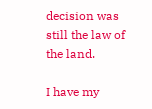decision was still the law of the land.

I have my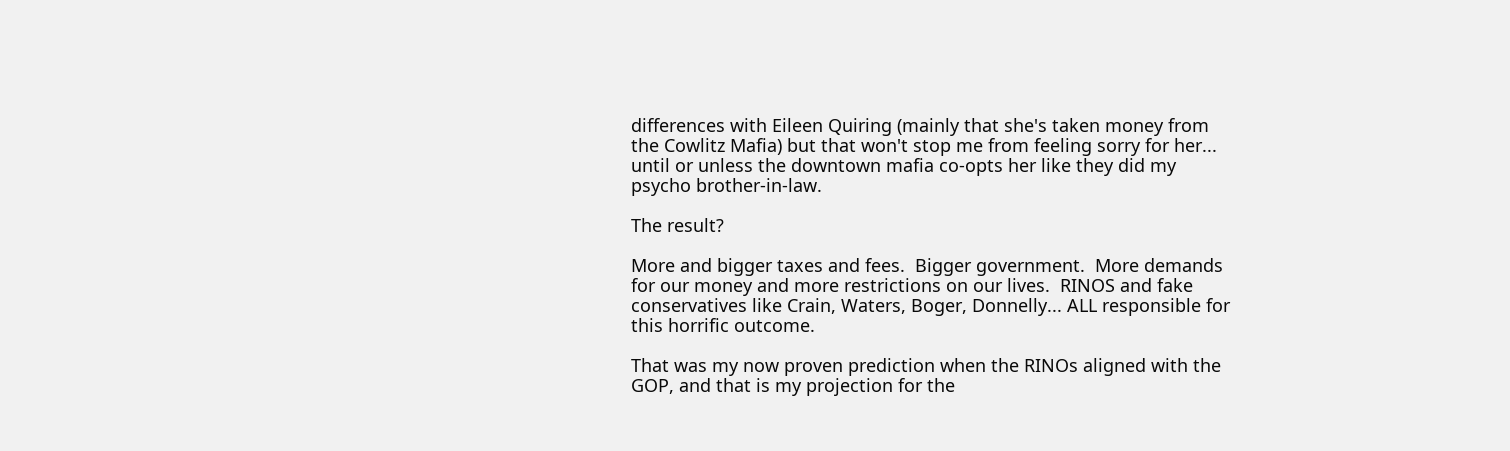differences with Eileen Quiring (mainly that she's taken money from the Cowlitz Mafia) but that won't stop me from feeling sorry for her... until or unless the downtown mafia co-opts her like they did my psycho brother-in-law.

The result?

More and bigger taxes and fees.  Bigger government.  More demands for our money and more restrictions on our lives.  RINOS and fake conservatives like Crain, Waters, Boger, Donnelly... ALL responsible for this horrific outcome.

That was my now proven prediction when the RINOs aligned with the GOP, and that is my projection for the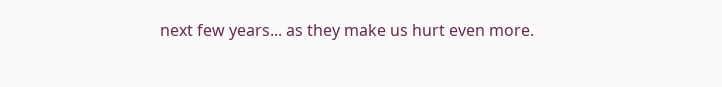next few years... as they make us hurt even more.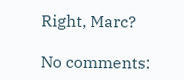Right, Marc?

No comments: